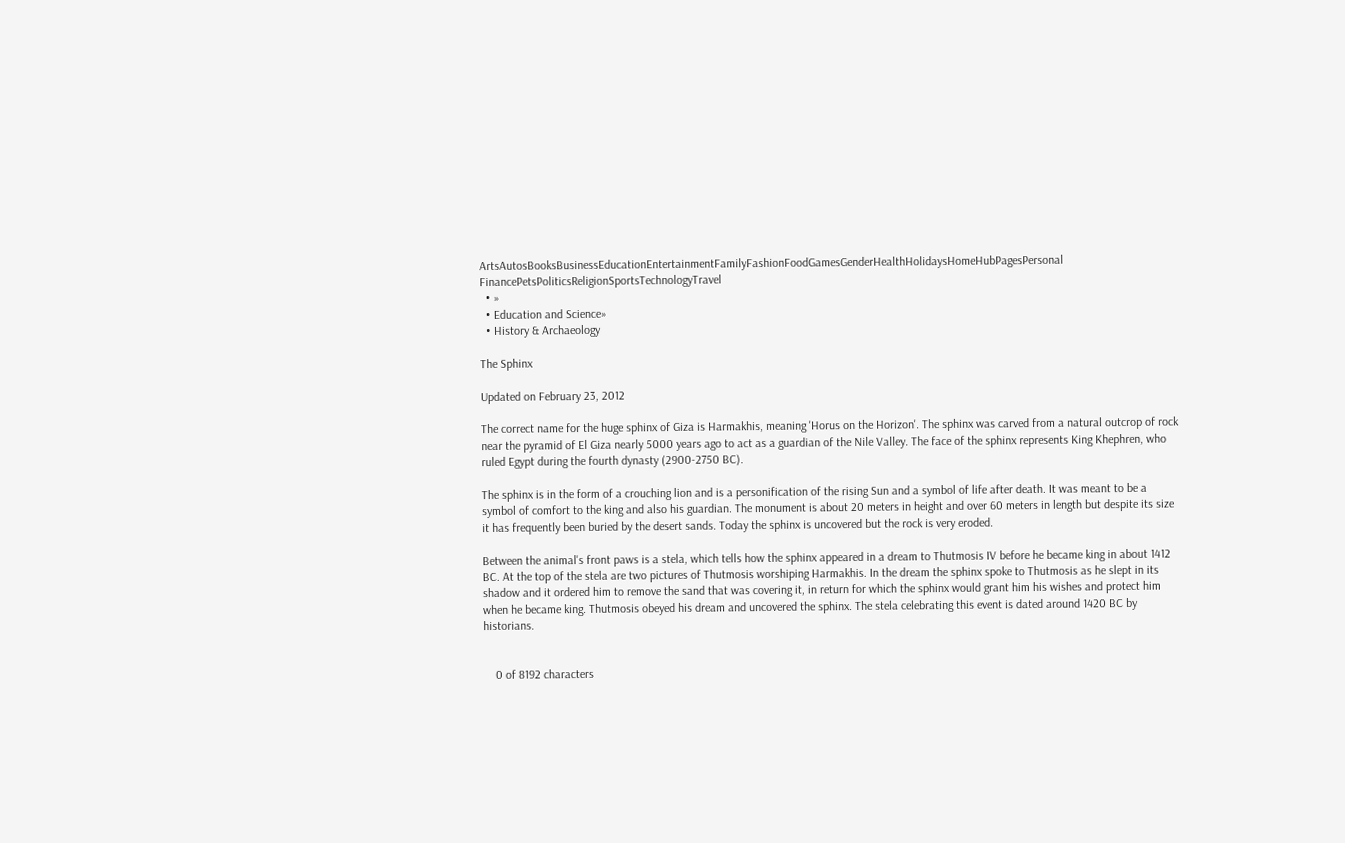ArtsAutosBooksBusinessEducationEntertainmentFamilyFashionFoodGamesGenderHealthHolidaysHomeHubPagesPersonal FinancePetsPoliticsReligionSportsTechnologyTravel
  • »
  • Education and Science»
  • History & Archaeology

The Sphinx

Updated on February 23, 2012

The correct name for the huge sphinx of Giza is Harmakhis, meaning 'Horus on the Horizon'. The sphinx was carved from a natural outcrop of rock near the pyramid of El Giza nearly 5000 years ago to act as a guardian of the Nile Valley. The face of the sphinx represents King Khephren, who ruled Egypt during the fourth dynasty (2900-2750 BC).

The sphinx is in the form of a crouching lion and is a personification of the rising Sun and a symbol of life after death. It was meant to be a symbol of comfort to the king and also his guardian. The monument is about 20 meters in height and over 60 meters in length but despite its size it has frequently been buried by the desert sands. Today the sphinx is uncovered but the rock is very eroded.

Between the animal's front paws is a stela, which tells how the sphinx appeared in a dream to Thutmosis IV before he became king in about 1412 BC. At the top of the stela are two pictures of Thutmosis worshiping Harmakhis. In the dream the sphinx spoke to Thutmosis as he slept in its shadow and it ordered him to remove the sand that was covering it, in return for which the sphinx would grant him his wishes and protect him when he became king. Thutmosis obeyed his dream and uncovered the sphinx. The stela celebrating this event is dated around 1420 BC by historians.


    0 of 8192 characters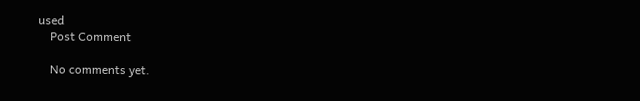used
    Post Comment

    No comments yet.